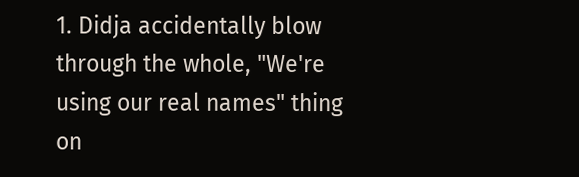1. Didja accidentally blow through the whole, "We're using our real names" thing on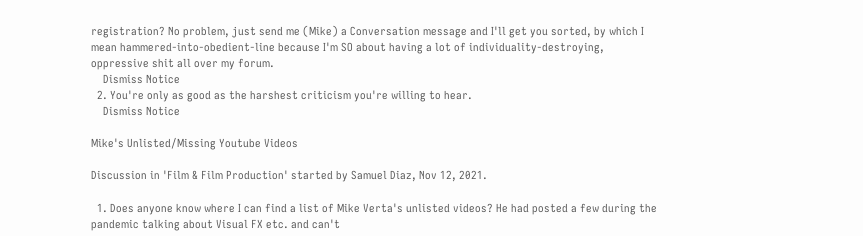registration? No problem, just send me (Mike) a Conversation message and I'll get you sorted, by which I mean hammered-into-obedient-line because I'm SO about having a lot of individuality-destroying, oppressive shit all over my forum.
    Dismiss Notice
  2. You're only as good as the harshest criticism you're willing to hear.
    Dismiss Notice

Mike's Unlisted/Missing Youtube Videos

Discussion in 'Film & Film Production' started by Samuel Diaz, Nov 12, 2021.

  1. Does anyone know where I can find a list of Mike Verta's unlisted videos? He had posted a few during the pandemic talking about Visual FX etc. and can't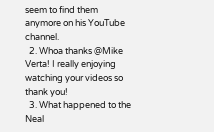seem to find them anymore on his YouTube channel.
  2. Whoa thanks @Mike Verta! I really enjoying watching your videos so thank you!
  3. What happened to the Neal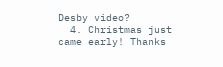Desby video?
  4. Christmas just came early! Thanks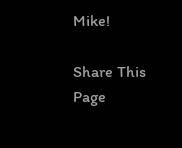Mike!

Share This Page